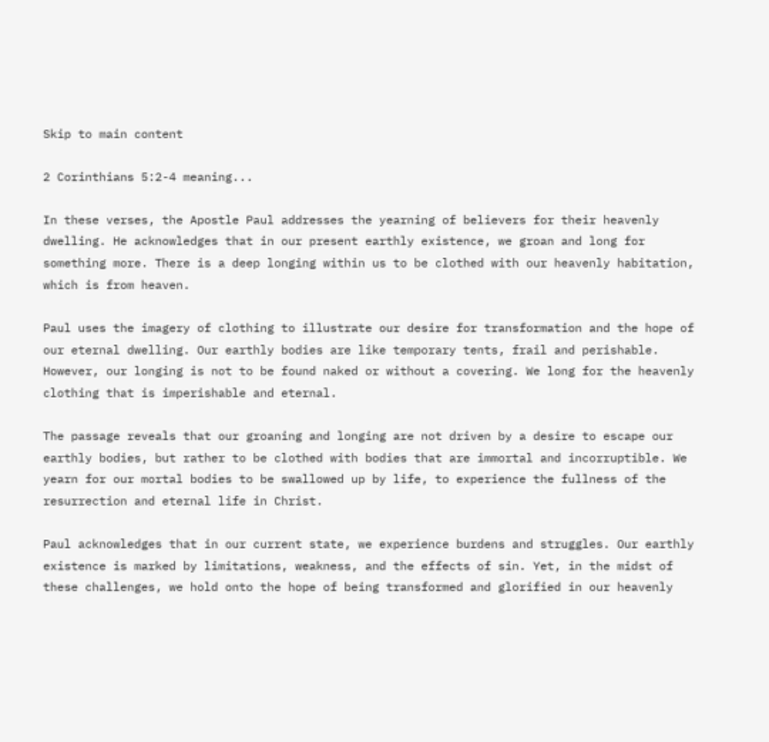Skip to main content

2 Corinthians 5:2-4 meaning...

In these verses, the Apostle Paul addresses the yearning of believers for their heavenly dwelling. He acknowledges that in our present earthly existence, we groan and long for something more. There is a deep longing within us to be clothed with our heavenly habitation, which is from heaven.

Paul uses the imagery of clothing to illustrate our desire for transformation and the hope of our eternal dwelling. Our earthly bodies are like temporary tents, frail and perishable. However, our longing is not to be found naked or without a covering. We long for the heavenly clothing that is imperishable and eternal.

The passage reveals that our groaning and longing are not driven by a desire to escape our earthly bodies, but rather to be clothed with bodies that are immortal and incorruptible. We yearn for our mortal bodies to be swallowed up by life, to experience the fullness of the resurrection and eternal life in Christ.

Paul acknowledges that in our current state, we experience burdens and struggles. Our earthly existence is marked by limitations, weakness, and the effects of sin. Yet, in the midst of these challenges, we hold onto the hope of being transformed and glorified in our heavenly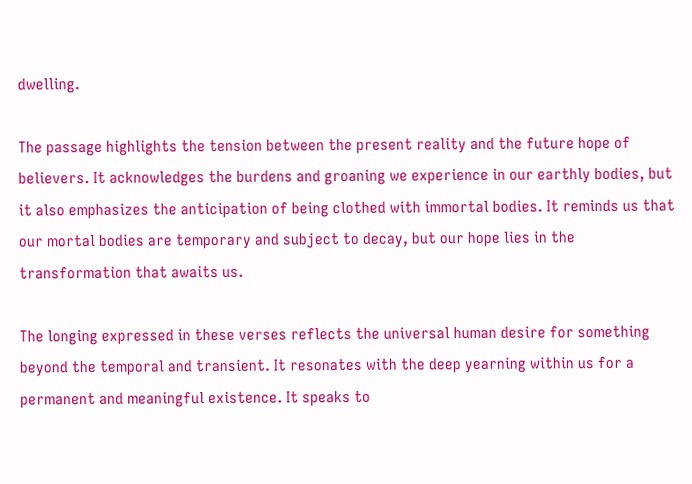dwelling.

The passage highlights the tension between the present reality and the future hope of believers. It acknowledges the burdens and groaning we experience in our earthly bodies, but it also emphasizes the anticipation of being clothed with immortal bodies. It reminds us that our mortal bodies are temporary and subject to decay, but our hope lies in the transformation that awaits us.

The longing expressed in these verses reflects the universal human desire for something beyond the temporal and transient. It resonates with the deep yearning within us for a permanent and meaningful existence. It speaks to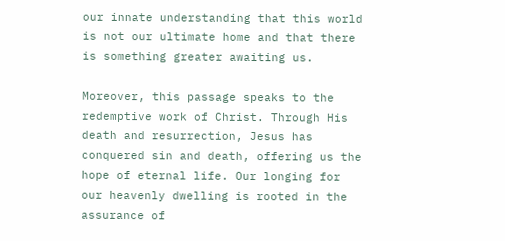our innate understanding that this world is not our ultimate home and that there is something greater awaiting us.

Moreover, this passage speaks to the redemptive work of Christ. Through His death and resurrection, Jesus has conquered sin and death, offering us the hope of eternal life. Our longing for our heavenly dwelling is rooted in the assurance of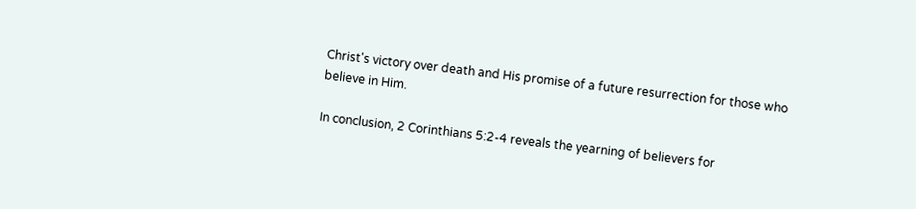Christ's victory over death and His promise of a future resurrection for those who believe in Him.

In conclusion, 2 Corinthians 5:2-4 reveals the yearning of believers for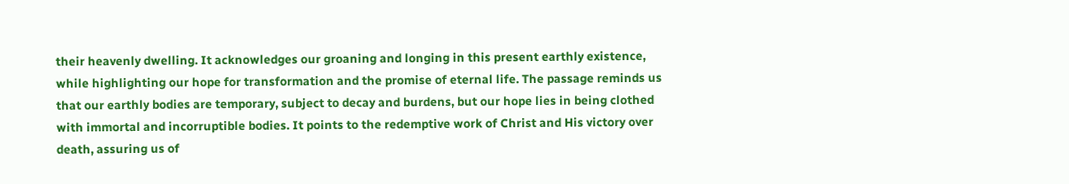their heavenly dwelling. It acknowledges our groaning and longing in this present earthly existence, while highlighting our hope for transformation and the promise of eternal life. The passage reminds us that our earthly bodies are temporary, subject to decay and burdens, but our hope lies in being clothed with immortal and incorruptible bodies. It points to the redemptive work of Christ and His victory over death, assuring us of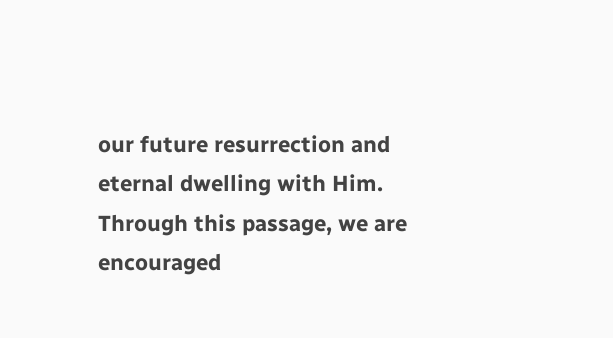our future resurrection and eternal dwelling with Him. Through this passage, we are encouraged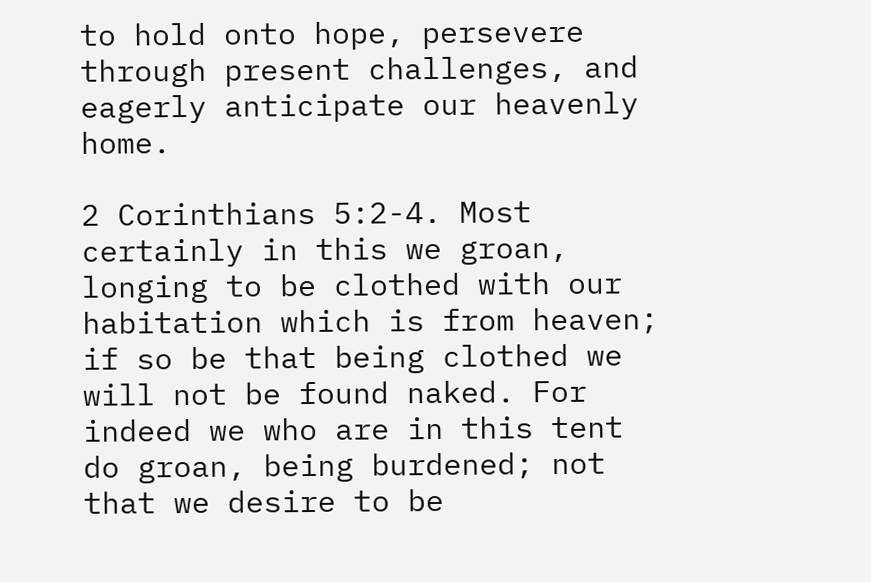to hold onto hope, persevere through present challenges, and eagerly anticipate our heavenly home.

2 Corinthians 5:2-4. Most certainly in this we groan, longing to be clothed with our habitation which is from heaven; if so be that being clothed we will not be found naked. For indeed we who are in this tent do groan, being burdened; not that we desire to be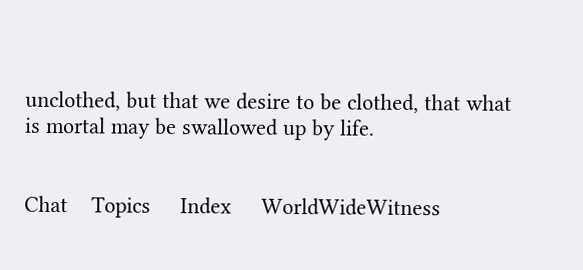unclothed, but that we desire to be clothed, that what is mortal may be swallowed up by life.


Chat    Topics     Index     WorldWideWitness